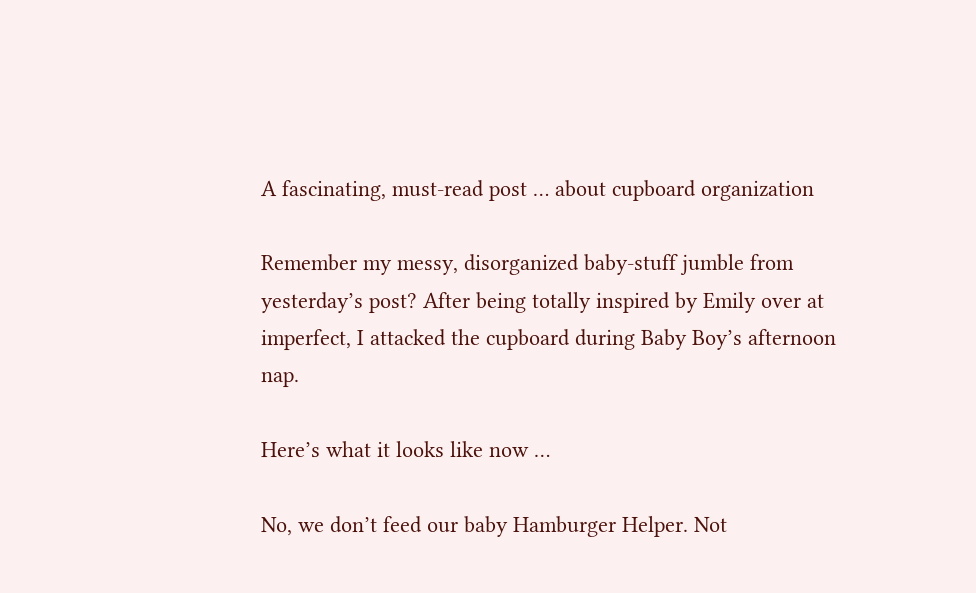A fascinating, must-read post … about cupboard organization

Remember my messy, disorganized baby-stuff jumble from yesterday’s post? After being totally inspired by Emily over at imperfect, I attacked the cupboard during Baby Boy’s afternoon nap.

Here’s what it looks like now …

No, we don’t feed our baby Hamburger Helper. Not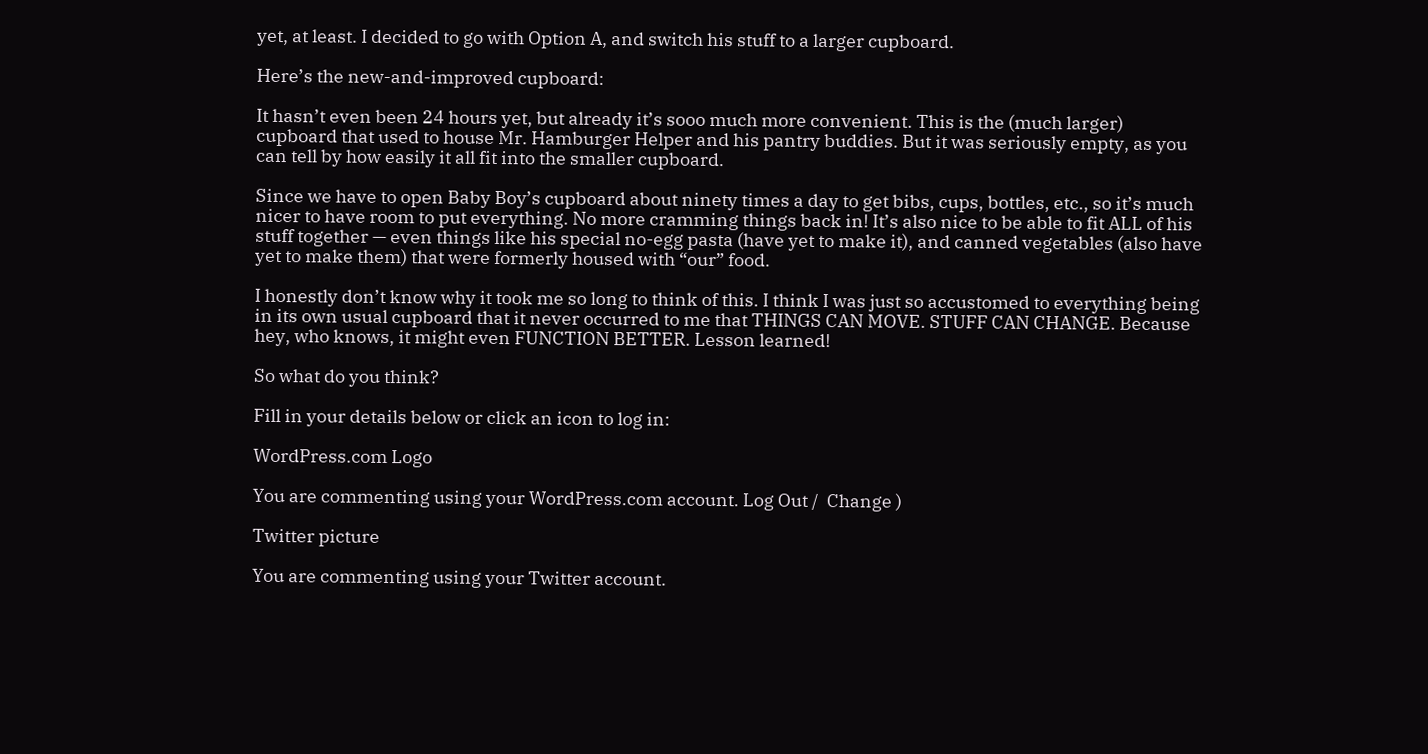yet, at least. I decided to go with Option A, and switch his stuff to a larger cupboard.

Here’s the new-and-improved cupboard:

It hasn’t even been 24 hours yet, but already it’s sooo much more convenient. This is the (much larger) cupboard that used to house Mr. Hamburger Helper and his pantry buddies. But it was seriously empty, as you can tell by how easily it all fit into the smaller cupboard.

Since we have to open Baby Boy’s cupboard about ninety times a day to get bibs, cups, bottles, etc., so it’s much nicer to have room to put everything. No more cramming things back in! It’s also nice to be able to fit ALL of his stuff together — even things like his special no-egg pasta (have yet to make it), and canned vegetables (also have yet to make them) that were formerly housed with “our” food.

I honestly don’t know why it took me so long to think of this. I think I was just so accustomed to everything being in its own usual cupboard that it never occurred to me that THINGS CAN MOVE. STUFF CAN CHANGE. Because hey, who knows, it might even FUNCTION BETTER. Lesson learned!

So what do you think?

Fill in your details below or click an icon to log in:

WordPress.com Logo

You are commenting using your WordPress.com account. Log Out /  Change )

Twitter picture

You are commenting using your Twitter account.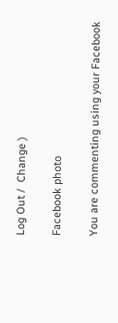Log Out /  Change )

Facebook photo

You are commenting using your Facebook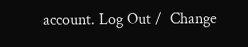account. Log Out /  Change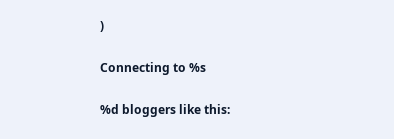)

Connecting to %s

%d bloggers like this: